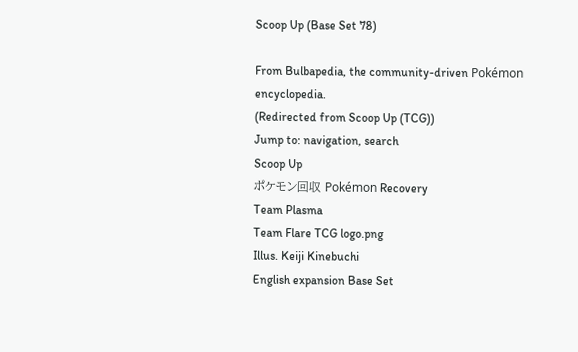Scoop Up (Base Set 78)

From Bulbapedia, the community-driven Pokémon encyclopedia.
(Redirected from Scoop Up (TCG))
Jump to: navigation, search
Scoop Up
ポケモン回収 Pokémon Recovery
Team Plasma
Team Flare TCG logo.png
Illus. Keiji Kinebuchi
English expansion Base Set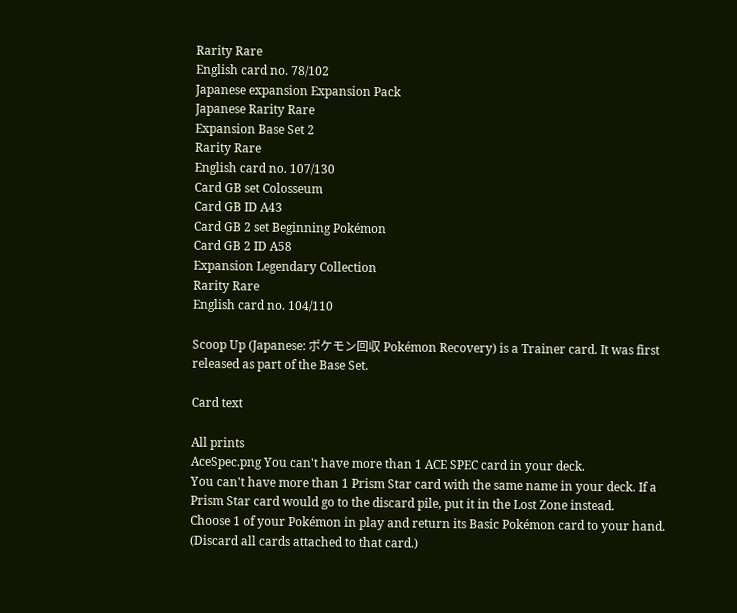Rarity Rare
English card no. 78/102
Japanese expansion Expansion Pack
Japanese Rarity Rare
Expansion Base Set 2
Rarity Rare
English card no. 107/130
Card GB set Colosseum
Card GB ID A43
Card GB 2 set Beginning Pokémon
Card GB 2 ID A58
Expansion Legendary Collection
Rarity Rare
English card no. 104/110

Scoop Up (Japanese: ポケモン回収 Pokémon Recovery) is a Trainer card. It was first released as part of the Base Set.

Card text

All prints
AceSpec.png You can't have more than 1 ACE SPEC card in your deck.
You can't have more than 1 Prism Star card with the same name in your deck. If a Prism Star card would go to the discard pile, put it in the Lost Zone instead.
Choose 1 of your Pokémon in play and return its Basic Pokémon card to your hand. (Discard all cards attached to that card.)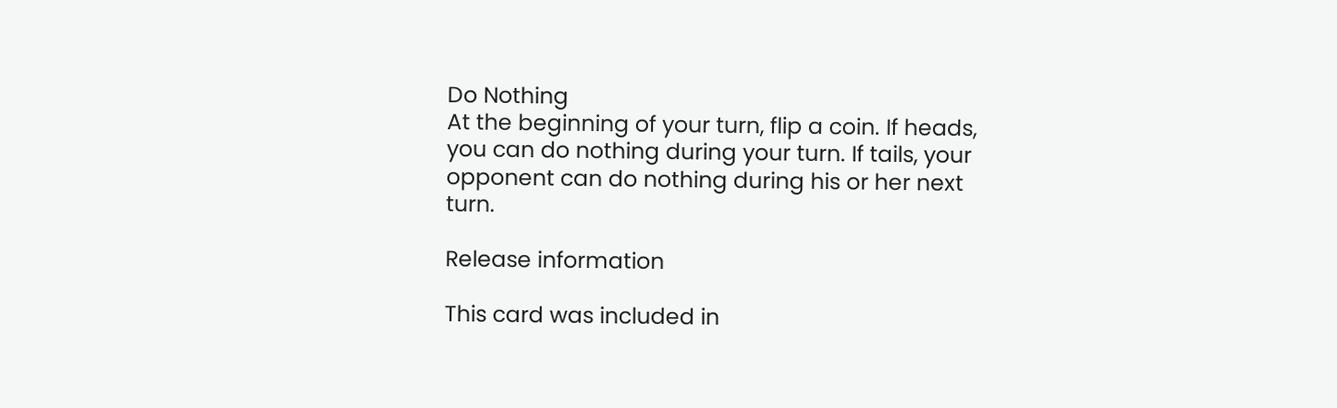Do Nothing
At the beginning of your turn, flip a coin. If heads, you can do nothing during your turn. If tails, your opponent can do nothing during his or her next turn.

Release information

This card was included in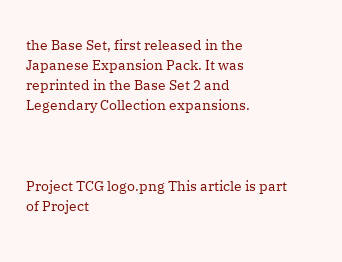the Base Set, first released in the Japanese Expansion Pack. It was reprinted in the Base Set 2 and Legendary Collection expansions.



Project TCG logo.png This article is part of Project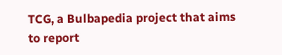TCG, a Bulbapedia project that aims to report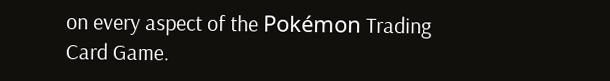on every aspect of the Pokémon Trading Card Game.